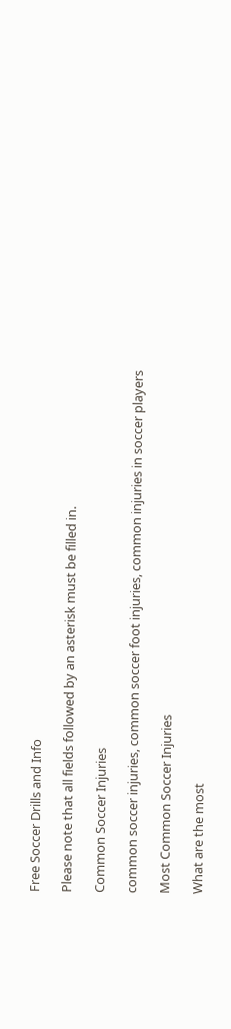Free Soccer Drills and Info

Please note that all fields followed by an asterisk must be filled in.

Common Soccer Injuries

common soccer injuries, common soccer foot injuries, common injuries in soccer players

Most Common Soccer Injuries

What are the most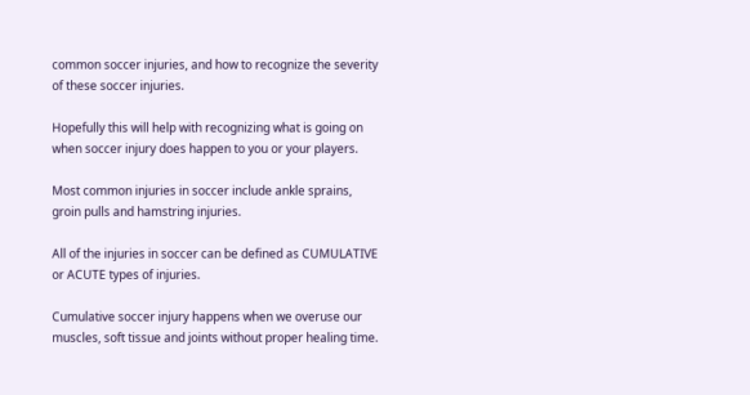common soccer injuries, and how to recognize the severity of these soccer injuries.

Hopefully this will help with recognizing what is going on when soccer injury does happen to you or your players.

Most common injuries in soccer include ankle sprains, groin pulls and hamstring injuries.

All of the injuries in soccer can be defined as CUMULATIVE or ACUTE types of injuries.

Cumulative soccer injury happens when we overuse our muscles, soft tissue and joints without proper healing time.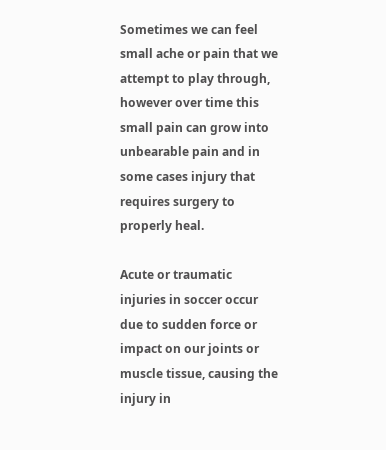Sometimes we can feel small ache or pain that we attempt to play through, however over time this small pain can grow into unbearable pain and in some cases injury that requires surgery to properly heal.

Acute or traumatic injuries in soccer occur due to sudden force or impact on our joints or muscle tissue, causing the injury in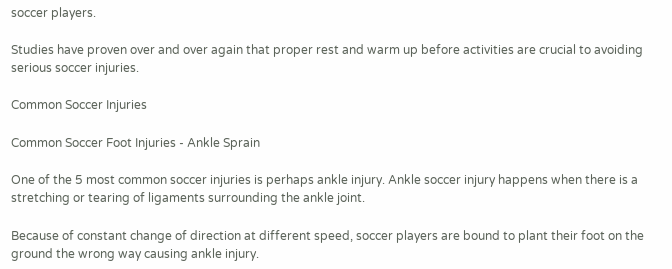soccer players.

Studies have proven over and over again that proper rest and warm up before activities are crucial to avoiding serious soccer injuries.

Common Soccer Injuries

Common Soccer Foot Injuries - Ankle Sprain

One of the 5 most common soccer injuries is perhaps ankle injury. Ankle soccer injury happens when there is a stretching or tearing of ligaments surrounding the ankle joint.

Because of constant change of direction at different speed, soccer players are bound to plant their foot on the ground the wrong way causing ankle injury.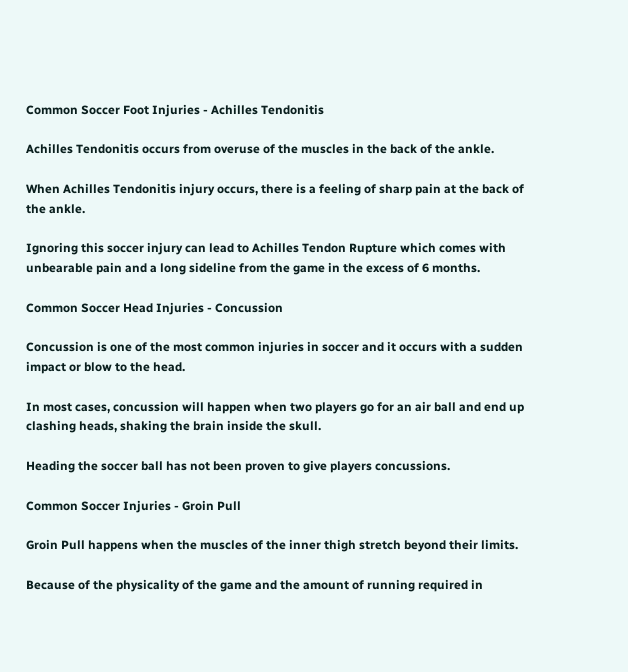Common Soccer Foot Injuries - Achilles Tendonitis

Achilles Tendonitis occurs from overuse of the muscles in the back of the ankle.

When Achilles Tendonitis injury occurs, there is a feeling of sharp pain at the back of the ankle.

Ignoring this soccer injury can lead to Achilles Tendon Rupture which comes with unbearable pain and a long sideline from the game in the excess of 6 months.

Common Soccer Head Injuries - Concussion

Concussion is one of the most common injuries in soccer and it occurs with a sudden impact or blow to the head.

In most cases, concussion will happen when two players go for an air ball and end up clashing heads, shaking the brain inside the skull.

Heading the soccer ball has not been proven to give players concussions.

Common Soccer Injuries - Groin Pull

Groin Pull happens when the muscles of the inner thigh stretch beyond their limits.

Because of the physicality of the game and the amount of running required in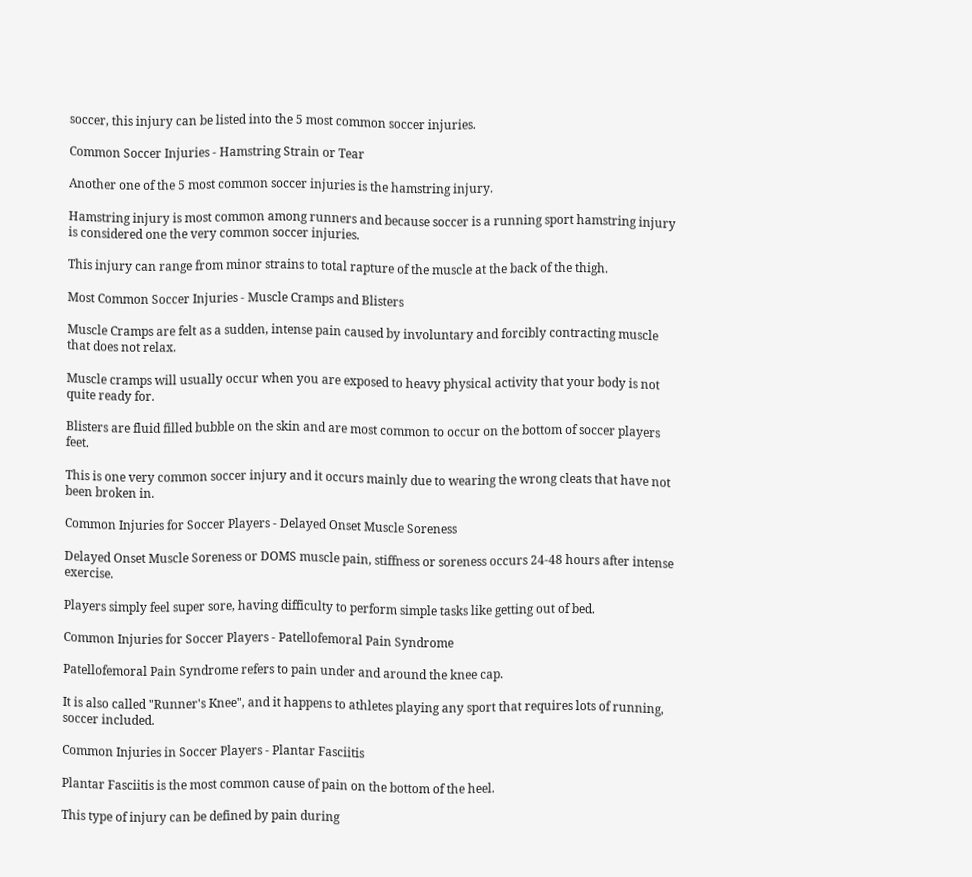soccer, this injury can be listed into the 5 most common soccer injuries.

Common Soccer Injuries - Hamstring Strain or Tear

Another one of the 5 most common soccer injuries is the hamstring injury.

Hamstring injury is most common among runners and because soccer is a running sport hamstring injury is considered one the very common soccer injuries.

This injury can range from minor strains to total rapture of the muscle at the back of the thigh.

Most Common Soccer Injuries - Muscle Cramps and Blisters

Muscle Cramps are felt as a sudden, intense pain caused by involuntary and forcibly contracting muscle that does not relax.

Muscle cramps will usually occur when you are exposed to heavy physical activity that your body is not quite ready for.

Blisters are fluid filled bubble on the skin and are most common to occur on the bottom of soccer players feet.

This is one very common soccer injury and it occurs mainly due to wearing the wrong cleats that have not been broken in.

Common Injuries for Soccer Players - Delayed Onset Muscle Soreness

Delayed Onset Muscle Soreness or DOMS muscle pain, stiffness or soreness occurs 24-48 hours after intense exercise.

Players simply feel super sore, having difficulty to perform simple tasks like getting out of bed.

Common Injuries for Soccer Players - Patellofemoral Pain Syndrome

Patellofemoral Pain Syndrome refers to pain under and around the knee cap.

It is also called "Runner's Knee", and it happens to athletes playing any sport that requires lots of running, soccer included.

Common Injuries in Soccer Players - Plantar Fasciitis

Plantar Fasciitis is the most common cause of pain on the bottom of the heel.

This type of injury can be defined by pain during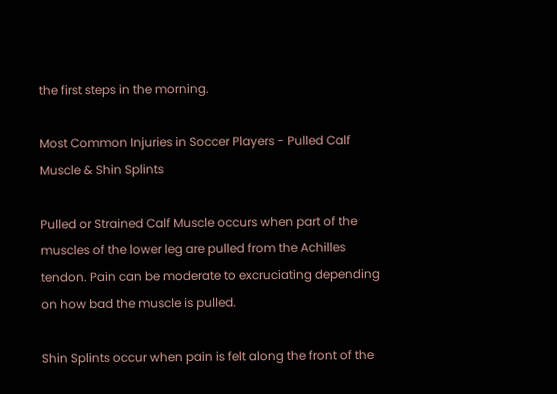the first steps in the morning.

Most Common Injuries in Soccer Players - Pulled Calf Muscle & Shin Splints

Pulled or Strained Calf Muscle occurs when part of the muscles of the lower leg are pulled from the Achilles tendon. Pain can be moderate to excruciating depending on how bad the muscle is pulled.

Shin Splints occur when pain is felt along the front of the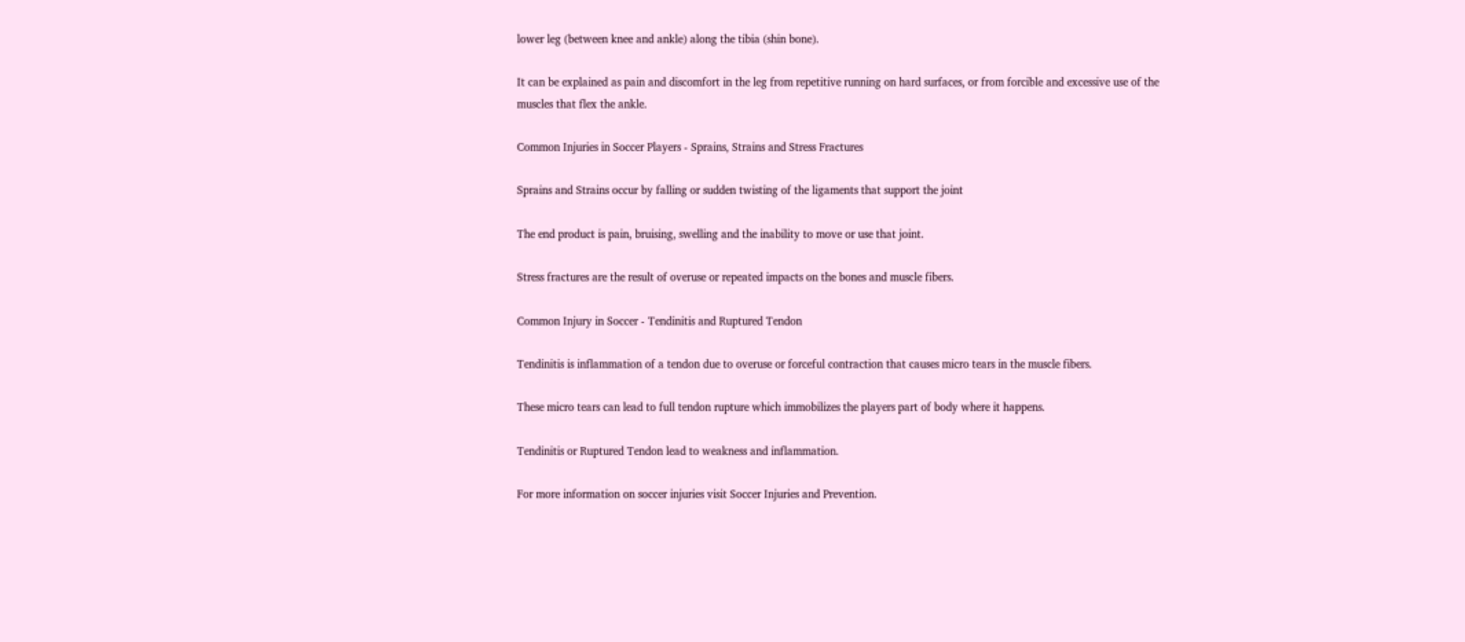lower leg (between knee and ankle) along the tibia (shin bone).

It can be explained as pain and discomfort in the leg from repetitive running on hard surfaces, or from forcible and excessive use of the muscles that flex the ankle.

Common Injuries in Soccer Players - Sprains, Strains and Stress Fractures

Sprains and Strains occur by falling or sudden twisting of the ligaments that support the joint

The end product is pain, bruising, swelling and the inability to move or use that joint.

Stress fractures are the result of overuse or repeated impacts on the bones and muscle fibers.

Common Injury in Soccer - Tendinitis and Ruptured Tendon

Tendinitis is inflammation of a tendon due to overuse or forceful contraction that causes micro tears in the muscle fibers.

These micro tears can lead to full tendon rupture which immobilizes the players part of body where it happens.

Tendinitis or Ruptured Tendon lead to weakness and inflammation.

For more information on soccer injuries visit Soccer Injuries and Prevention.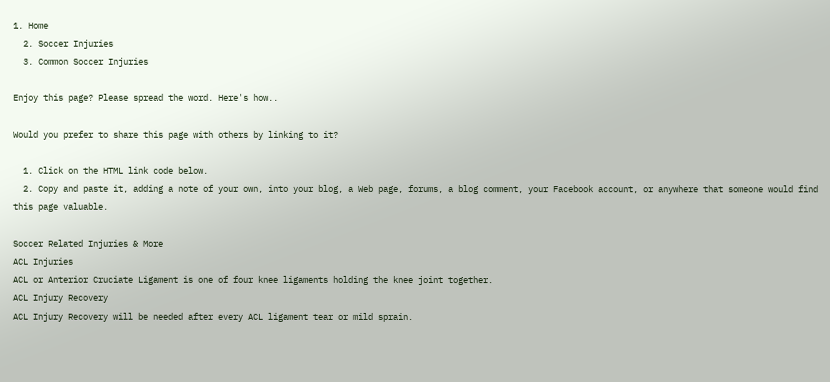1. Home
  2. Soccer Injuries
  3. Common Soccer Injuries

Enjoy this page? Please spread the word. Here's how..

Would you prefer to share this page with others by linking to it?

  1. Click on the HTML link code below.
  2. Copy and paste it, adding a note of your own, into your blog, a Web page, forums, a blog comment, your Facebook account, or anywhere that someone would find this page valuable.

Soccer Related Injuries & More
ACL Injuries
ACL or Anterior Cruciate Ligament is one of four knee ligaments holding the knee joint together.
ACL Injury Recovery
ACL Injury Recovery will be needed after every ACL ligament tear or mild sprain.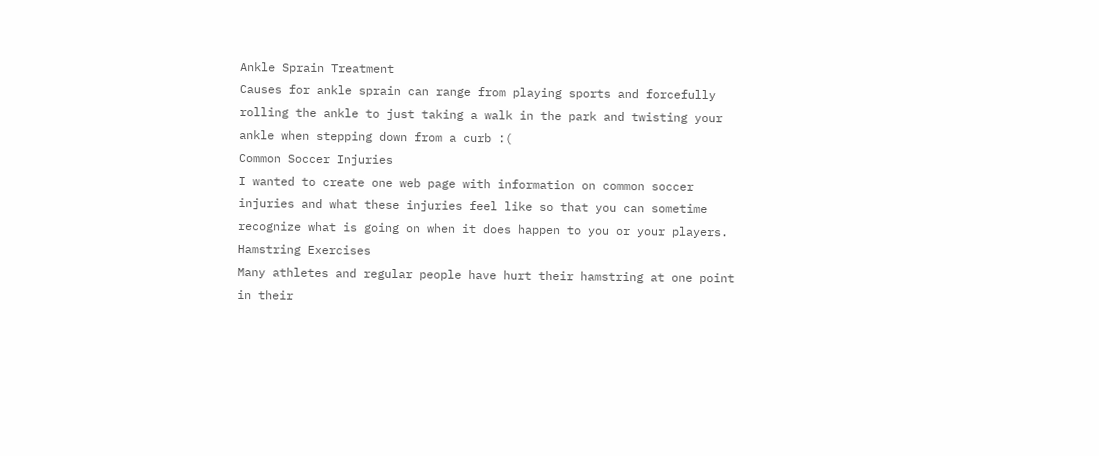Ankle Sprain Treatment
Causes for ankle sprain can range from playing sports and forcefully rolling the ankle to just taking a walk in the park and twisting your ankle when stepping down from a curb :(
Common Soccer Injuries
I wanted to create one web page with information on common soccer injuries and what these injuries feel like so that you can sometime recognize what is going on when it does happen to you or your players.
Hamstring Exercises
Many athletes and regular people have hurt their hamstring at one point in their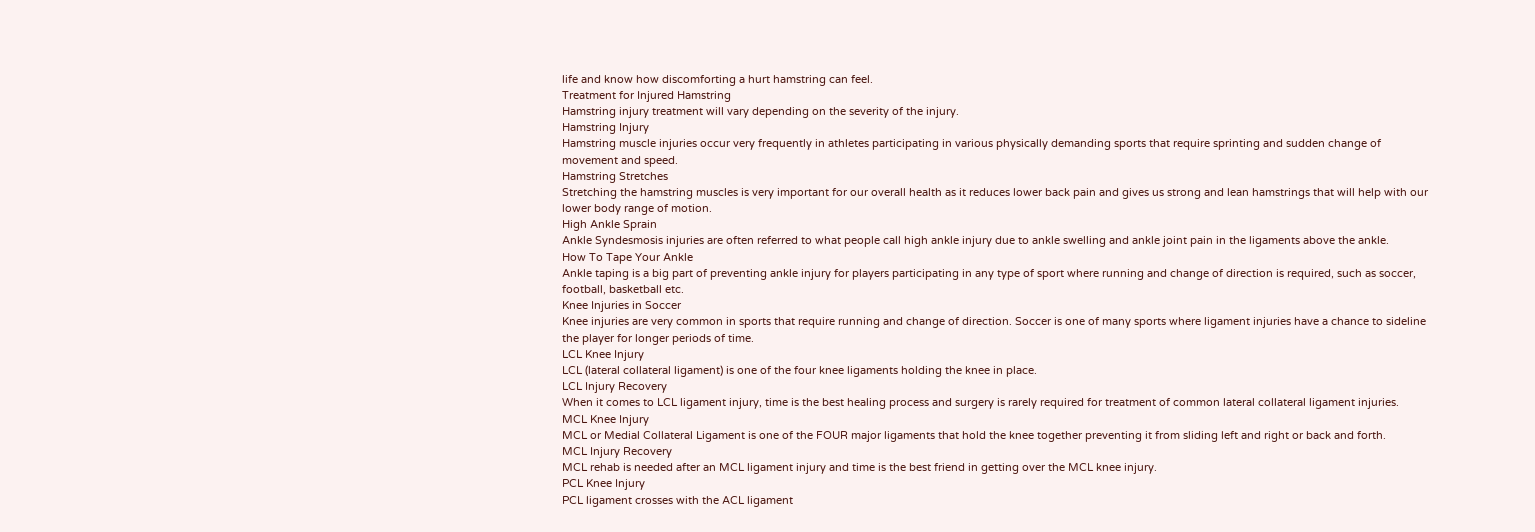life and know how discomforting a hurt hamstring can feel.
Treatment for Injured Hamstring
Hamstring injury treatment will vary depending on the severity of the injury.
Hamstring Injury
Hamstring muscle injuries occur very frequently in athletes participating in various physically demanding sports that require sprinting and sudden change of movement and speed.
Hamstring Stretches
Stretching the hamstring muscles is very important for our overall health as it reduces lower back pain and gives us strong and lean hamstrings that will help with our lower body range of motion.
High Ankle Sprain
Ankle Syndesmosis injuries are often referred to what people call high ankle injury due to ankle swelling and ankle joint pain in the ligaments above the ankle.
How To Tape Your Ankle
Ankle taping is a big part of preventing ankle injury for players participating in any type of sport where running and change of direction is required, such as soccer, football, basketball etc.
Knee Injuries in Soccer
Knee injuries are very common in sports that require running and change of direction. Soccer is one of many sports where ligament injuries have a chance to sideline the player for longer periods of time.
LCL Knee Injury
LCL (lateral collateral ligament) is one of the four knee ligaments holding the knee in place.
LCL Injury Recovery
When it comes to LCL ligament injury, time is the best healing process and surgery is rarely required for treatment of common lateral collateral ligament injuries.
MCL Knee Injury
MCL or Medial Collateral Ligament is one of the FOUR major ligaments that hold the knee together preventing it from sliding left and right or back and forth.
MCL Injury Recovery
MCL rehab is needed after an MCL ligament injury and time is the best friend in getting over the MCL knee injury.
PCL Knee Injury
PCL ligament crosses with the ACL ligament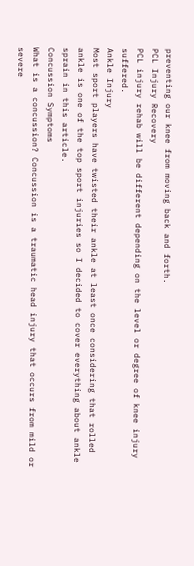preventing our knee from moving back and forth.
PCL Injury Recovery
PCL injury rehab will be different depending on the level or degree of knee injury suffered.
Ankle Injury
Most sport players have twisted their ankle at least once considering that rolled ankle is one of the top sport injuries so I decided to cover everything about ankle sprain in this article.
Concussion Symptoms
What is a concussion? Concussion is a traumatic head injury that occurs from mild or severe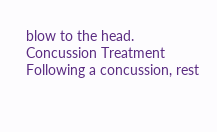blow to the head.
Concussion Treatment
Following a concussion, rest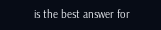is the best answer for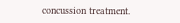concussion treatment.